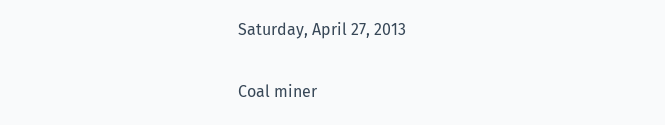Saturday, April 27, 2013

Coal miner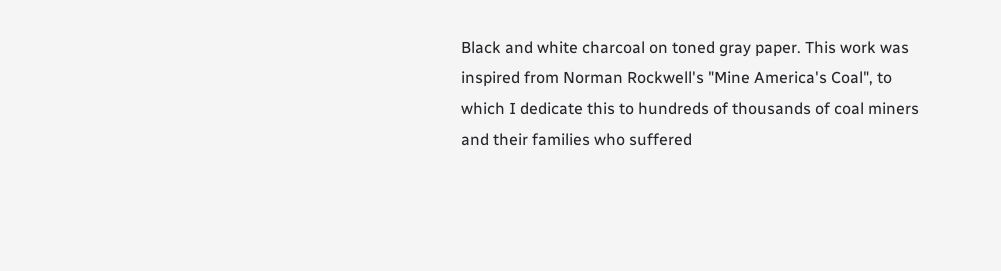Black and white charcoal on toned gray paper. This work was inspired from Norman Rockwell's "Mine America's Coal", to which I dedicate this to hundreds of thousands of coal miners and their families who suffered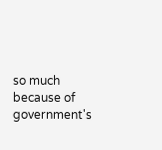so much because of government's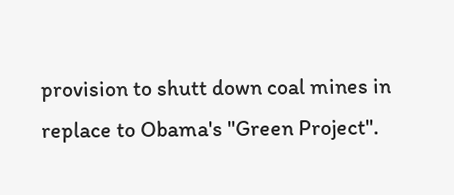provision to shutt down coal mines in replace to Obama's "Green Project".